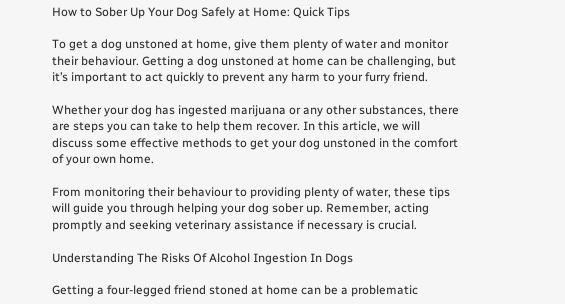How to Sober Up Your Dog Safely at Home: Quick Tips

To get a dog unstoned at home, give them plenty of water and monitor their behaviour. Getting a dog unstoned at home can be challenging, but it’s important to act quickly to prevent any harm to your furry friend.

Whether your dog has ingested marijuana or any other substances, there are steps you can take to help them recover. In this article, we will discuss some effective methods to get your dog unstoned in the comfort of your own home.

From monitoring their behaviour to providing plenty of water, these tips will guide you through helping your dog sober up. Remember, acting promptly and seeking veterinary assistance if necessary is crucial.

Understanding The Risks Of Alcohol Ingestion In Dogs

Getting a four-legged friend stoned at home can be a problematic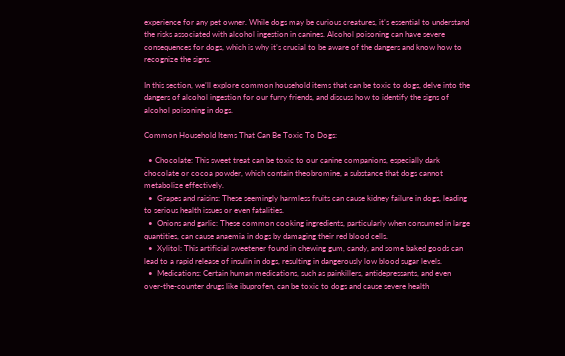experience for any pet owner. While dogs may be curious creatures, it’s essential to understand the risks associated with alcohol ingestion in canines. Alcohol poisoning can have severe consequences for dogs, which is why it’s crucial to be aware of the dangers and know how to recognize the signs.

In this section, we’ll explore common household items that can be toxic to dogs, delve into the dangers of alcohol ingestion for our furry friends, and discuss how to identify the signs of alcohol poisoning in dogs.

Common Household Items That Can Be Toxic To Dogs:

  • Chocolate: This sweet treat can be toxic to our canine companions, especially dark chocolate or cocoa powder, which contain theobromine, a substance that dogs cannot metabolize effectively.
  •  Grapes and raisins: These seemingly harmless fruits can cause kidney failure in dogs, leading to serious health issues or even fatalities.
  •  Onions and garlic: These common cooking ingredients, particularly when consumed in large quantities, can cause anaemia in dogs by damaging their red blood cells.
  •  Xylitol: This artificial sweetener found in chewing gum, candy, and some baked goods can lead to a rapid release of insulin in dogs, resulting in dangerously low blood sugar levels.
  •  Medications: Certain human medications, such as painkillers, antidepressants, and even over-the-counter drugs like ibuprofen, can be toxic to dogs and cause severe health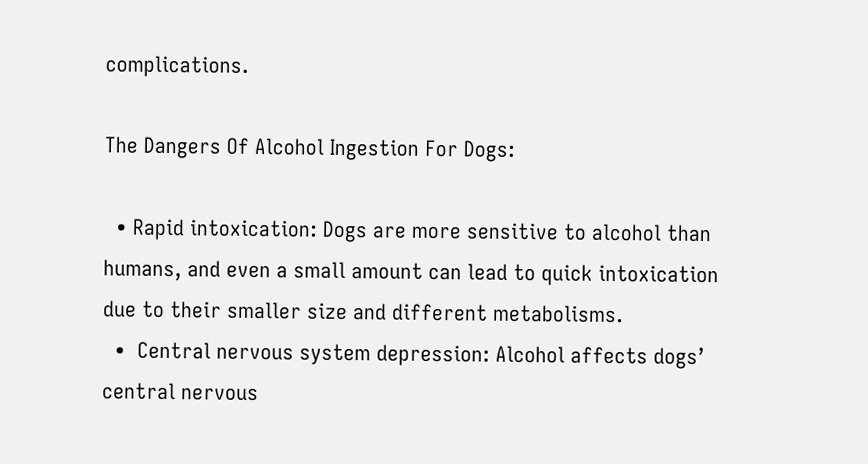complications.

The Dangers Of Alcohol Ingestion For Dogs:

  • Rapid intoxication: Dogs are more sensitive to alcohol than humans, and even a small amount can lead to quick intoxication due to their smaller size and different metabolisms.
  •  Central nervous system depression: Alcohol affects dogs’ central nervous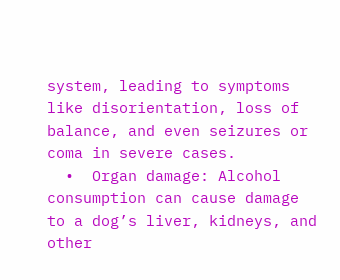system, leading to symptoms like disorientation, loss of balance, and even seizures or coma in severe cases.
  •  Organ damage: Alcohol consumption can cause damage to a dog’s liver, kidneys, and other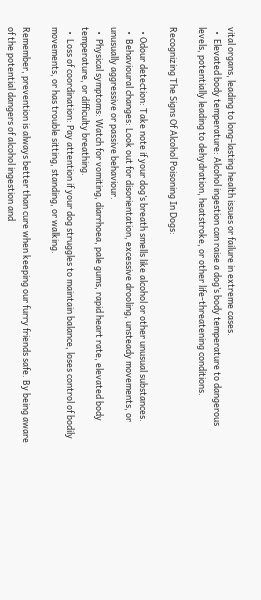vital organs, leading to long-lasting health issues or failure in extreme cases.
  •  Elevated body temperature: Alcohol ingestion can raise a dog’s body temperature to dangerous levels, potentially leading to dehydration, heatstroke, or other life-threatening conditions.

Recognizing The Signs Of Alcohol Poisoning In Dogs:

  • Odour detection: Take note if your dog’s breath smells like alcohol or other unusual substances.
  •  Behavioural changes: Look out for disorientation, excessive drooling, unsteady movements, or unusually aggressive or passive behaviour.
  •  Physical symptoms: Watch for vomiting, diarrhoea, pale gums, rapid heart rate, elevated body temperature, or difficulty breathing.
  •  Loss of coordination: Pay attention if your dog struggles to maintain balance, loses control of bodily movements, or has trouble sitting, standing, or walking.

Remember, prevention is always better than cure when keeping our furry friends safe. By being aware of the potential dangers of alcohol ingestion and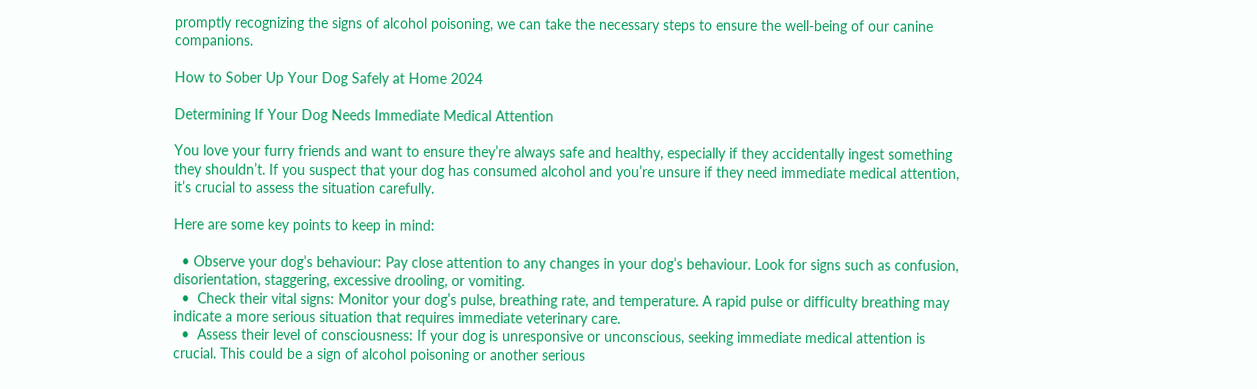promptly recognizing the signs of alcohol poisoning, we can take the necessary steps to ensure the well-being of our canine companions.

How to Sober Up Your Dog Safely at Home 2024

Determining If Your Dog Needs Immediate Medical Attention

You love your furry friends and want to ensure they’re always safe and healthy, especially if they accidentally ingest something they shouldn’t. If you suspect that your dog has consumed alcohol and you’re unsure if they need immediate medical attention, it’s crucial to assess the situation carefully.

Here are some key points to keep in mind:

  • Observe your dog’s behaviour: Pay close attention to any changes in your dog’s behaviour. Look for signs such as confusion, disorientation, staggering, excessive drooling, or vomiting.
  •  Check their vital signs: Monitor your dog’s pulse, breathing rate, and temperature. A rapid pulse or difficulty breathing may indicate a more serious situation that requires immediate veterinary care.
  •  Assess their level of consciousness: If your dog is unresponsive or unconscious, seeking immediate medical attention is crucial. This could be a sign of alcohol poisoning or another serious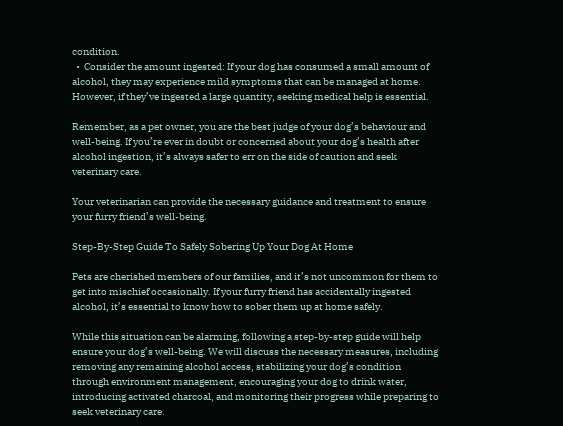condition.
  •  Consider the amount ingested: If your dog has consumed a small amount of alcohol, they may experience mild symptoms that can be managed at home. However, if they’ve ingested a large quantity, seeking medical help is essential.

Remember, as a pet owner, you are the best judge of your dog’s behaviour and well-being. If you’re ever in doubt or concerned about your dog’s health after alcohol ingestion, it’s always safer to err on the side of caution and seek veterinary care.

Your veterinarian can provide the necessary guidance and treatment to ensure your furry friend’s well-being.

Step-By-Step Guide To Safely Sobering Up Your Dog At Home

Pets are cherished members of our families, and it’s not uncommon for them to get into mischief occasionally. If your furry friend has accidentally ingested alcohol, it’s essential to know how to sober them up at home safely.

While this situation can be alarming, following a step-by-step guide will help ensure your dog’s well-being. We will discuss the necessary measures, including removing any remaining alcohol access, stabilizing your dog’s condition through environment management, encouraging your dog to drink water, introducing activated charcoal, and monitoring their progress while preparing to seek veterinary care.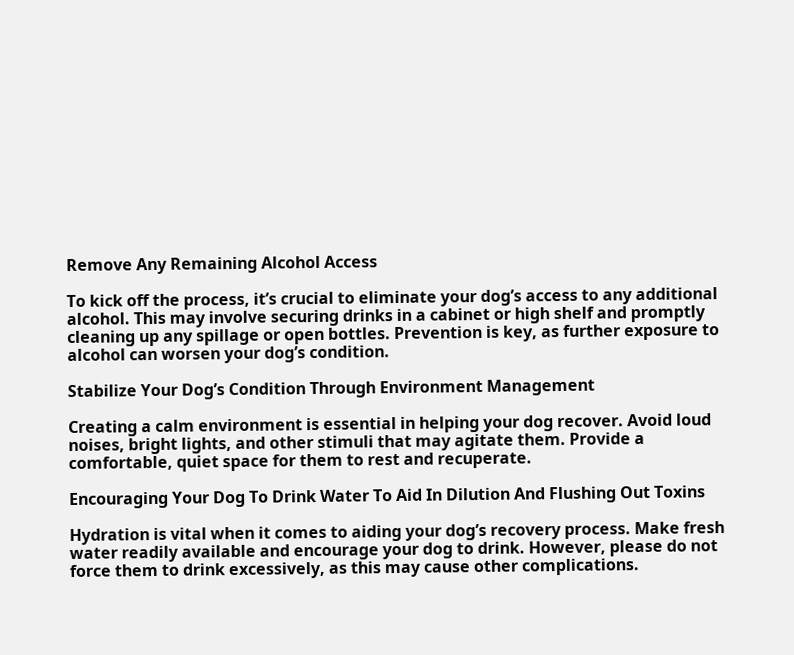Remove Any Remaining Alcohol Access

To kick off the process, it’s crucial to eliminate your dog’s access to any additional alcohol. This may involve securing drinks in a cabinet or high shelf and promptly cleaning up any spillage or open bottles. Prevention is key, as further exposure to alcohol can worsen your dog’s condition.

Stabilize Your Dog’s Condition Through Environment Management

Creating a calm environment is essential in helping your dog recover. Avoid loud noises, bright lights, and other stimuli that may agitate them. Provide a comfortable, quiet space for them to rest and recuperate.

Encouraging Your Dog To Drink Water To Aid In Dilution And Flushing Out Toxins

Hydration is vital when it comes to aiding your dog’s recovery process. Make fresh water readily available and encourage your dog to drink. However, please do not force them to drink excessively, as this may cause other complications.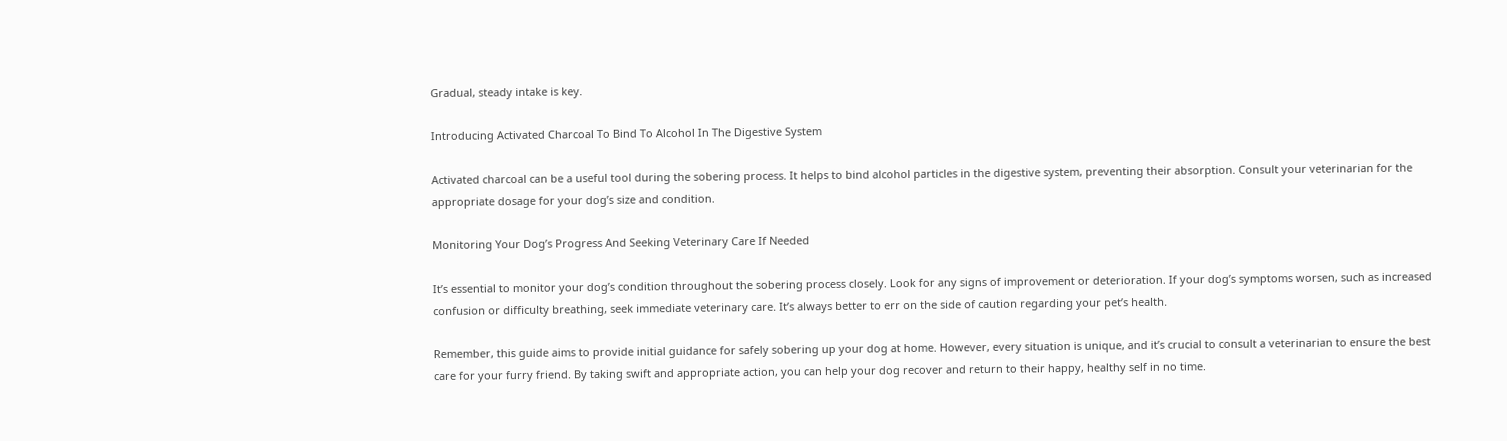Gradual, steady intake is key.

Introducing Activated Charcoal To Bind To Alcohol In The Digestive System

Activated charcoal can be a useful tool during the sobering process. It helps to bind alcohol particles in the digestive system, preventing their absorption. Consult your veterinarian for the appropriate dosage for your dog’s size and condition.

Monitoring Your Dog’s Progress And Seeking Veterinary Care If Needed

It’s essential to monitor your dog’s condition throughout the sobering process closely. Look for any signs of improvement or deterioration. If your dog’s symptoms worsen, such as increased confusion or difficulty breathing, seek immediate veterinary care. It’s always better to err on the side of caution regarding your pet’s health.

Remember, this guide aims to provide initial guidance for safely sobering up your dog at home. However, every situation is unique, and it’s crucial to consult a veterinarian to ensure the best care for your furry friend. By taking swift and appropriate action, you can help your dog recover and return to their happy, healthy self in no time.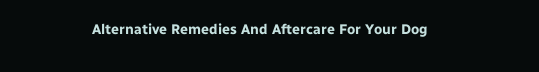Alternative Remedies And Aftercare For Your Dog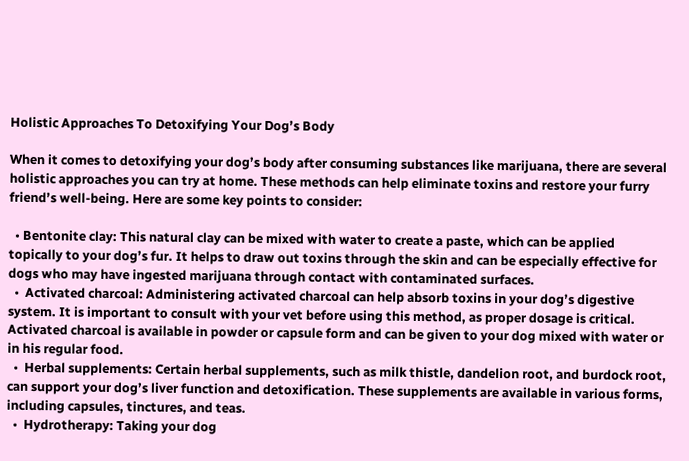Holistic Approaches To Detoxifying Your Dog’s Body

When it comes to detoxifying your dog’s body after consuming substances like marijuana, there are several holistic approaches you can try at home. These methods can help eliminate toxins and restore your furry friend’s well-being. Here are some key points to consider:

  • Bentonite clay: This natural clay can be mixed with water to create a paste, which can be applied topically to your dog’s fur. It helps to draw out toxins through the skin and can be especially effective for dogs who may have ingested marijuana through contact with contaminated surfaces.
  •  Activated charcoal: Administering activated charcoal can help absorb toxins in your dog’s digestive system. It is important to consult with your vet before using this method, as proper dosage is critical. Activated charcoal is available in powder or capsule form and can be given to your dog mixed with water or in his regular food.
  •  Herbal supplements: Certain herbal supplements, such as milk thistle, dandelion root, and burdock root, can support your dog’s liver function and detoxification. These supplements are available in various forms, including capsules, tinctures, and teas.
  •  Hydrotherapy: Taking your dog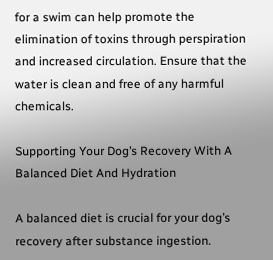for a swim can help promote the elimination of toxins through perspiration and increased circulation. Ensure that the water is clean and free of any harmful chemicals.

Supporting Your Dog’s Recovery With A Balanced Diet And Hydration

A balanced diet is crucial for your dog’s recovery after substance ingestion.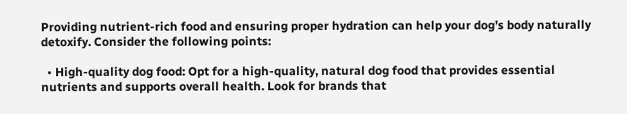Providing nutrient-rich food and ensuring proper hydration can help your dog’s body naturally detoxify. Consider the following points:

  • High-quality dog food: Opt for a high-quality, natural dog food that provides essential nutrients and supports overall health. Look for brands that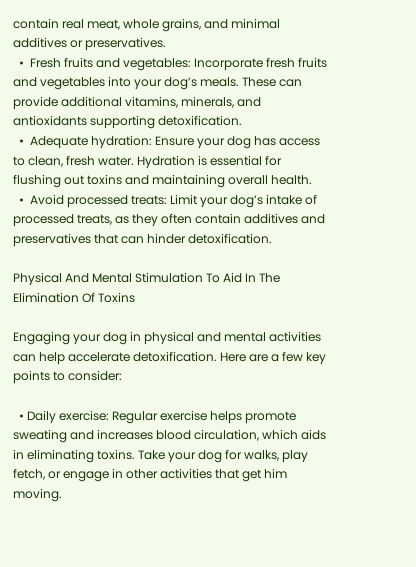contain real meat, whole grains, and minimal additives or preservatives.
  •  Fresh fruits and vegetables: Incorporate fresh fruits and vegetables into your dog’s meals. These can provide additional vitamins, minerals, and antioxidants supporting detoxification.
  •  Adequate hydration: Ensure your dog has access to clean, fresh water. Hydration is essential for flushing out toxins and maintaining overall health.
  •  Avoid processed treats: Limit your dog’s intake of processed treats, as they often contain additives and preservatives that can hinder detoxification.

Physical And Mental Stimulation To Aid In The Elimination Of Toxins

Engaging your dog in physical and mental activities can help accelerate detoxification. Here are a few key points to consider:

  • Daily exercise: Regular exercise helps promote sweating and increases blood circulation, which aids in eliminating toxins. Take your dog for walks, play fetch, or engage in other activities that get him moving.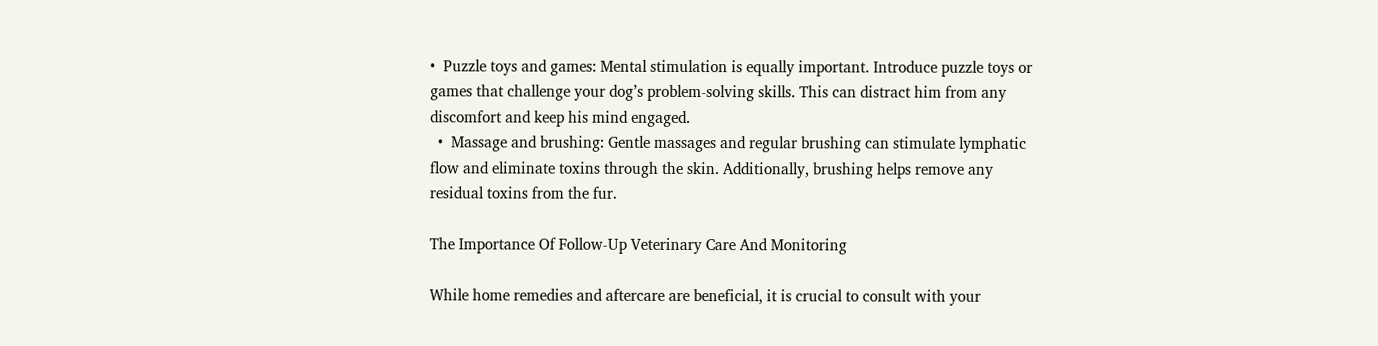•  Puzzle toys and games: Mental stimulation is equally important. Introduce puzzle toys or games that challenge your dog’s problem-solving skills. This can distract him from any discomfort and keep his mind engaged.
  •  Massage and brushing: Gentle massages and regular brushing can stimulate lymphatic flow and eliminate toxins through the skin. Additionally, brushing helps remove any residual toxins from the fur.

The Importance Of Follow-Up Veterinary Care And Monitoring

While home remedies and aftercare are beneficial, it is crucial to consult with your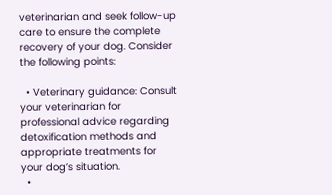veterinarian and seek follow-up care to ensure the complete recovery of your dog. Consider the following points:

  • Veterinary guidance: Consult your veterinarian for professional advice regarding detoxification methods and appropriate treatments for your dog’s situation.
  •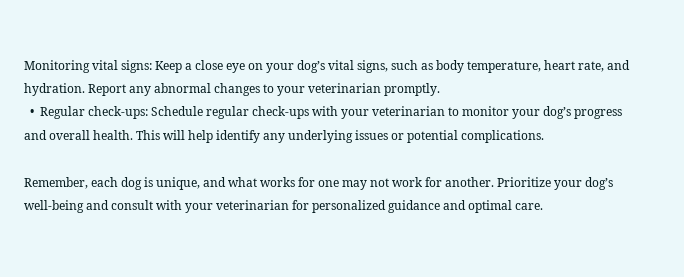Monitoring vital signs: Keep a close eye on your dog’s vital signs, such as body temperature, heart rate, and hydration. Report any abnormal changes to your veterinarian promptly.
  •  Regular check-ups: Schedule regular check-ups with your veterinarian to monitor your dog’s progress and overall health. This will help identify any underlying issues or potential complications.

Remember, each dog is unique, and what works for one may not work for another. Prioritize your dog’s well-being and consult with your veterinarian for personalized guidance and optimal care.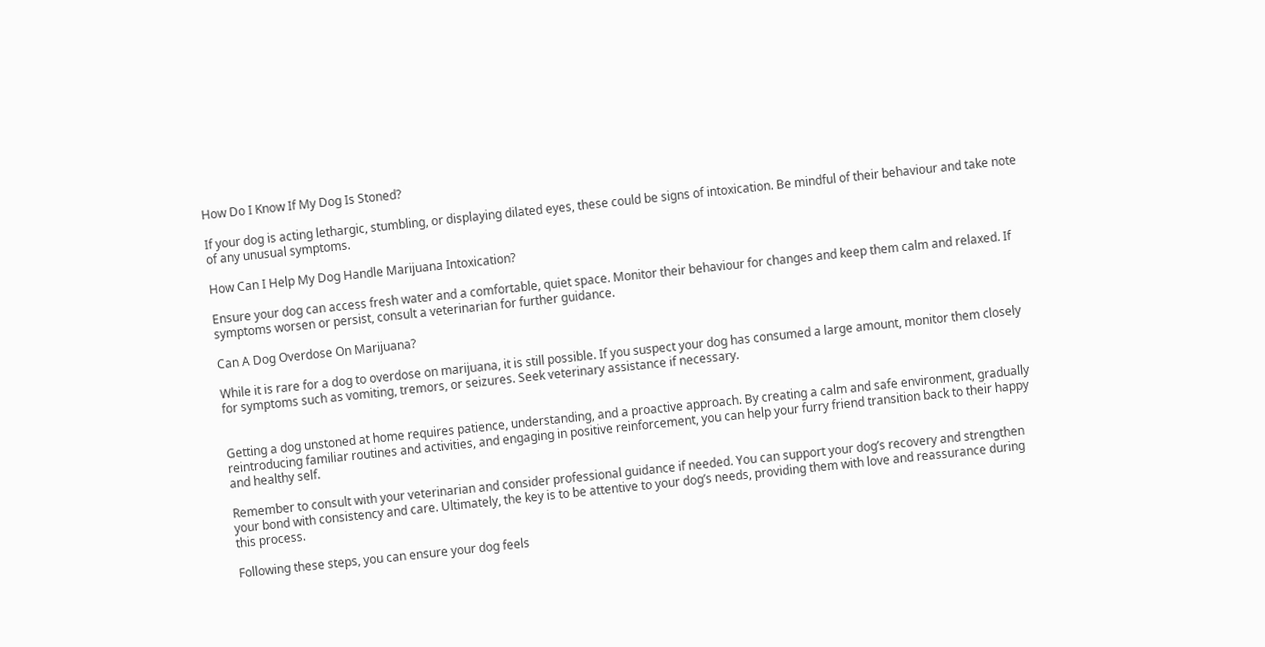How Do I Know If My Dog Is Stoned?

If your dog is acting lethargic, stumbling, or displaying dilated eyes, these could be signs of intoxication. Be mindful of their behaviour and take note of any unusual symptoms.

How Can I Help My Dog Handle Marijuana Intoxication?

Ensure your dog can access fresh water and a comfortable, quiet space. Monitor their behaviour for changes and keep them calm and relaxed. If symptoms worsen or persist, consult a veterinarian for further guidance.

Can A Dog Overdose On Marijuana?

While it is rare for a dog to overdose on marijuana, it is still possible. If you suspect your dog has consumed a large amount, monitor them closely for symptoms such as vomiting, tremors, or seizures. Seek veterinary assistance if necessary.


Getting a dog unstoned at home requires patience, understanding, and a proactive approach. By creating a calm and safe environment, gradually reintroducing familiar routines and activities, and engaging in positive reinforcement, you can help your furry friend transition back to their happy and healthy self.

Remember to consult with your veterinarian and consider professional guidance if needed. You can support your dog’s recovery and strengthen your bond with consistency and care. Ultimately, the key is to be attentive to your dog’s needs, providing them with love and reassurance during this process.

Following these steps, you can ensure your dog feels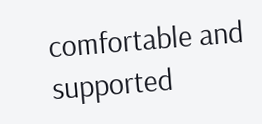comfortable and supported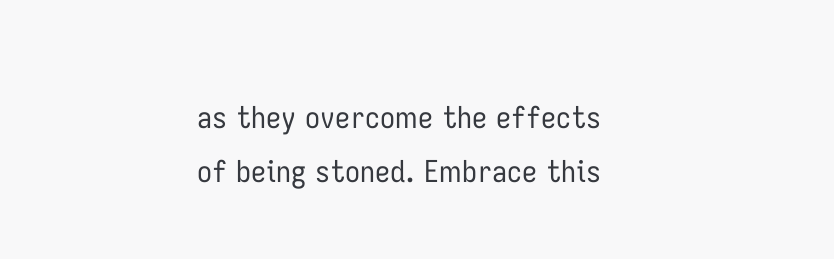as they overcome the effects of being stoned. Embrace this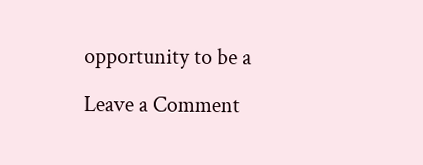opportunity to be a

Leave a Comment